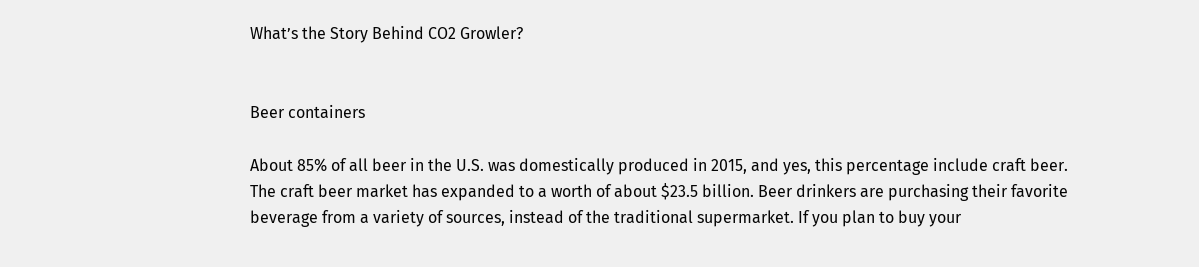What’s the Story Behind CO2 Growler?


Beer containers

About 85% of all beer in the U.S. was domestically produced in 2015, and yes, this percentage include craft beer. The craft beer market has expanded to a worth of about $23.5 billion. Beer drinkers are purchasing their favorite beverage from a variety of sources, instead of the traditional supermarket. If you plan to buy your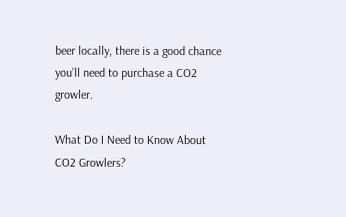beer locally, there is a good chance you’ll need to purchase a CO2 growler.

What Do I Need to Know About CO2 Growlers?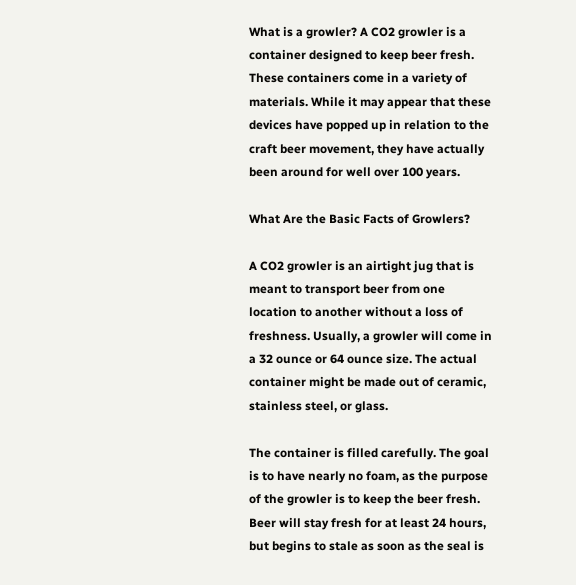What is a growler? A CO2 growler is a container designed to keep beer fresh. These containers come in a variety of materials. While it may appear that these devices have popped up in relation to the craft beer movement, they have actually been around for well over 100 years.

What Are the Basic Facts of Growlers?

A CO2 growler is an airtight jug that is meant to transport beer from one location to another without a loss of freshness. Usually, a growler will come in a 32 ounce or 64 ounce size. The actual container might be made out of ceramic, stainless steel, or glass.

The container is filled carefully. The goal is to have nearly no foam, as the purpose of the growler is to keep the beer fresh. Beer will stay fresh for at least 24 hours, but begins to stale as soon as the seal is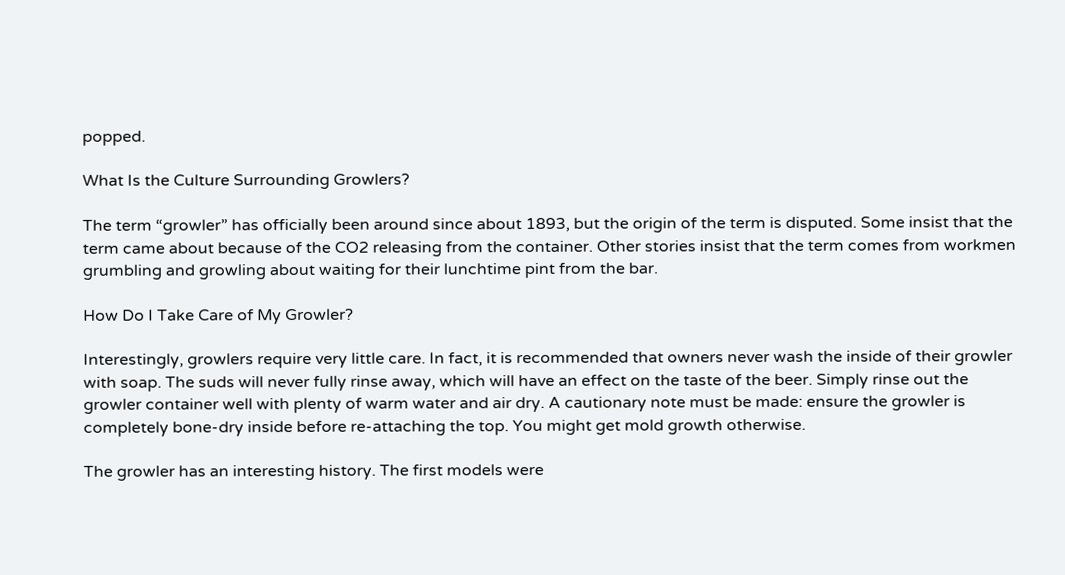popped.

What Is the Culture Surrounding Growlers?

The term “growler” has officially been around since about 1893, but the origin of the term is disputed. Some insist that the term came about because of the CO2 releasing from the container. Other stories insist that the term comes from workmen grumbling and growling about waiting for their lunchtime pint from the bar.

How Do I Take Care of My Growler?

Interestingly, growlers require very little care. In fact, it is recommended that owners never wash the inside of their growler with soap. The suds will never fully rinse away, which will have an effect on the taste of the beer. Simply rinse out the growler container well with plenty of warm water and air dry. A cautionary note must be made: ensure the growler is completely bone-dry inside before re-attaching the top. You might get mold growth otherwise.

The growler has an interesting history. The first models were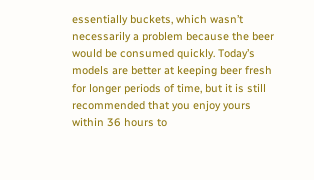essentially buckets, which wasn’t necessarily a problem because the beer would be consumed quickly. Today’s models are better at keeping beer fresh for longer periods of time, but it is still recommended that you enjoy yours within 36 hours to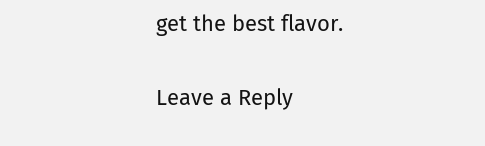get the best flavor.

Leave a Reply